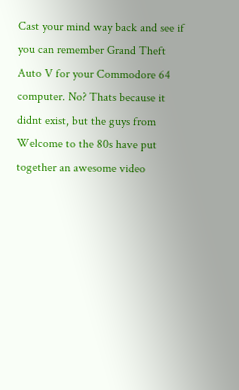Cast your mind way back and see if you can remember Grand Theft Auto V for your Commodore 64 computer. No? Thats because it didnt exist, but the guys from Welcome to the 80s have put together an awesome video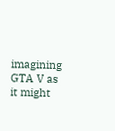imagining GTA V as it might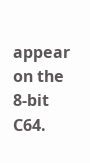appear on the 8-bit C64.